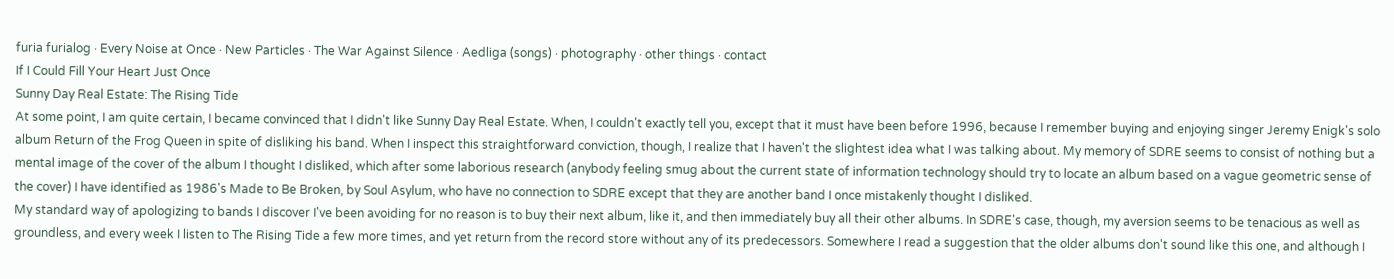furia furialog · Every Noise at Once · New Particles · The War Against Silence · Aedliga (songs) · photography · other things · contact
If I Could Fill Your Heart Just Once
Sunny Day Real Estate: The Rising Tide
At some point, I am quite certain, I became convinced that I didn't like Sunny Day Real Estate. When, I couldn't exactly tell you, except that it must have been before 1996, because I remember buying and enjoying singer Jeremy Enigk's solo album Return of the Frog Queen in spite of disliking his band. When I inspect this straightforward conviction, though, I realize that I haven't the slightest idea what I was talking about. My memory of SDRE seems to consist of nothing but a mental image of the cover of the album I thought I disliked, which after some laborious research (anybody feeling smug about the current state of information technology should try to locate an album based on a vague geometric sense of the cover) I have identified as 1986's Made to Be Broken, by Soul Asylum, who have no connection to SDRE except that they are another band I once mistakenly thought I disliked.
My standard way of apologizing to bands I discover I've been avoiding for no reason is to buy their next album, like it, and then immediately buy all their other albums. In SDRE's case, though, my aversion seems to be tenacious as well as groundless, and every week I listen to The Rising Tide a few more times, and yet return from the record store without any of its predecessors. Somewhere I read a suggestion that the older albums don't sound like this one, and although I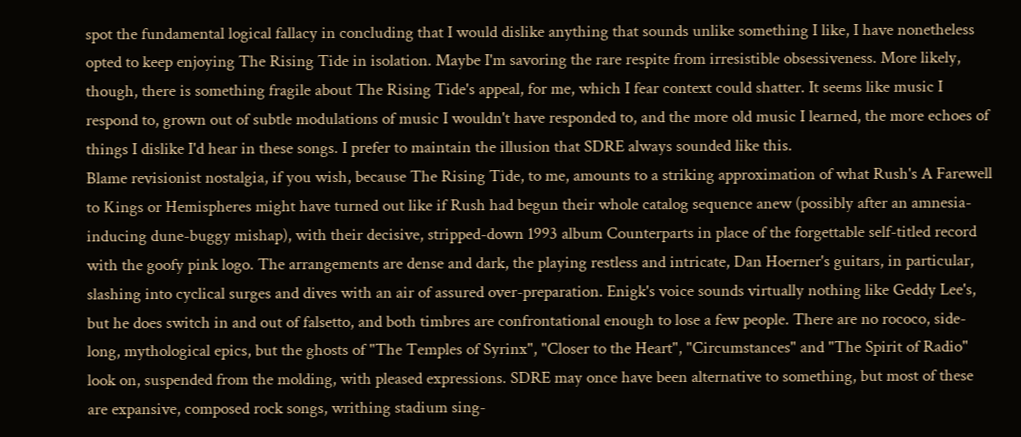spot the fundamental logical fallacy in concluding that I would dislike anything that sounds unlike something I like, I have nonetheless opted to keep enjoying The Rising Tide in isolation. Maybe I'm savoring the rare respite from irresistible obsessiveness. More likely, though, there is something fragile about The Rising Tide's appeal, for me, which I fear context could shatter. It seems like music I respond to, grown out of subtle modulations of music I wouldn't have responded to, and the more old music I learned, the more echoes of things I dislike I'd hear in these songs. I prefer to maintain the illusion that SDRE always sounded like this.
Blame revisionist nostalgia, if you wish, because The Rising Tide, to me, amounts to a striking approximation of what Rush's A Farewell to Kings or Hemispheres might have turned out like if Rush had begun their whole catalog sequence anew (possibly after an amnesia-inducing dune-buggy mishap), with their decisive, stripped-down 1993 album Counterparts in place of the forgettable self-titled record with the goofy pink logo. The arrangements are dense and dark, the playing restless and intricate, Dan Hoerner's guitars, in particular, slashing into cyclical surges and dives with an air of assured over-preparation. Enigk's voice sounds virtually nothing like Geddy Lee's, but he does switch in and out of falsetto, and both timbres are confrontational enough to lose a few people. There are no rococo, side-long, mythological epics, but the ghosts of "The Temples of Syrinx", "Closer to the Heart", "Circumstances" and "The Spirit of Radio" look on, suspended from the molding, with pleased expressions. SDRE may once have been alternative to something, but most of these are expansive, composed rock songs, writhing stadium sing-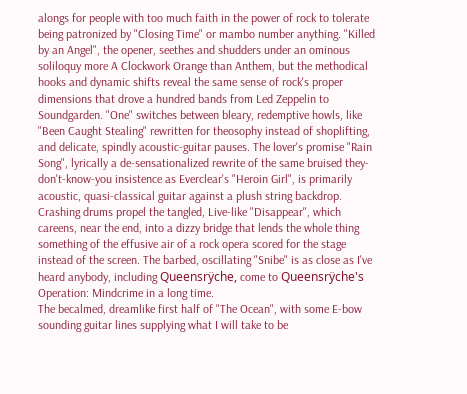alongs for people with too much faith in the power of rock to tolerate being patronized by "Closing Time" or mambo number anything. "Killed by an Angel", the opener, seethes and shudders under an ominous soliloquy more A Clockwork Orange than Anthem, but the methodical hooks and dynamic shifts reveal the same sense of rock's proper dimensions that drove a hundred bands from Led Zeppelin to Soundgarden. "One" switches between bleary, redemptive howls, like "Been Caught Stealing" rewritten for theosophy instead of shoplifting, and delicate, spindly acoustic-guitar pauses. The lover's promise "Rain Song", lyrically a de-sensationalized rewrite of the same bruised they-don't-know-you insistence as Everclear's "Heroin Girl", is primarily acoustic, quasi-classical guitar against a plush string backdrop. Crashing drums propel the tangled, Live-like "Disappear", which careens, near the end, into a dizzy bridge that lends the whole thing something of the effusive air of a rock opera scored for the stage instead of the screen. The barbed, oscillating "Snibe" is as close as I've heard anybody, including Queensrÿche, come to Queensrÿche's Operation: Mindcrime in a long time.
The becalmed, dreamlike first half of "The Ocean", with some E-bow sounding guitar lines supplying what I will take to be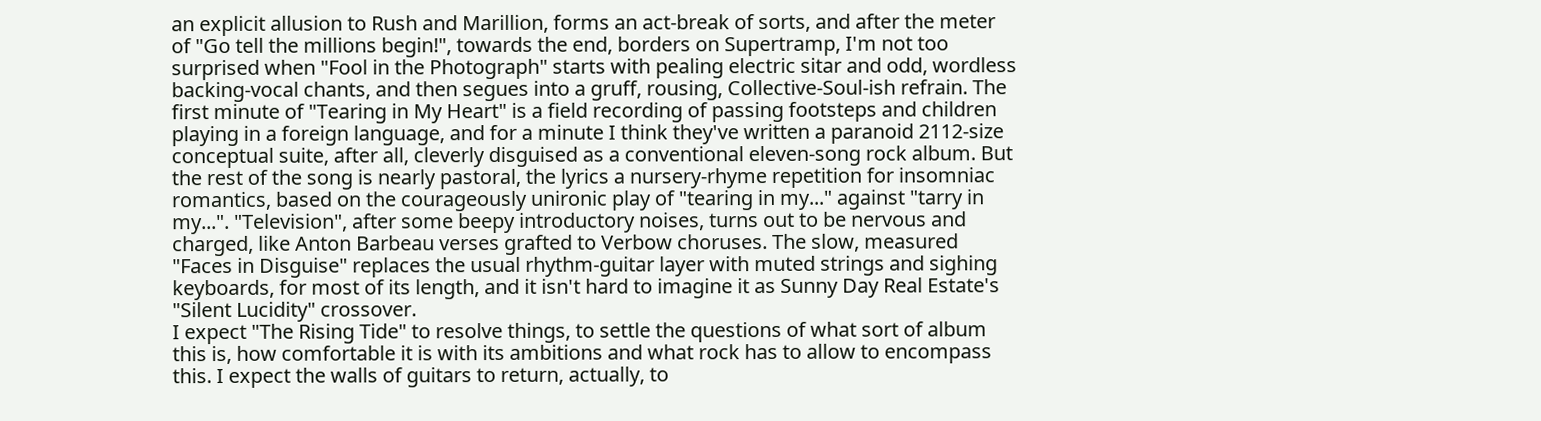an explicit allusion to Rush and Marillion, forms an act-break of sorts, and after the meter of "Go tell the millions begin!", towards the end, borders on Supertramp, I'm not too surprised when "Fool in the Photograph" starts with pealing electric sitar and odd, wordless backing-vocal chants, and then segues into a gruff, rousing, Collective-Soul-ish refrain. The first minute of "Tearing in My Heart" is a field recording of passing footsteps and children playing in a foreign language, and for a minute I think they've written a paranoid 2112-size conceptual suite, after all, cleverly disguised as a conventional eleven-song rock album. But the rest of the song is nearly pastoral, the lyrics a nursery-rhyme repetition for insomniac romantics, based on the courageously unironic play of "tearing in my..." against "tarry in my...". "Television", after some beepy introductory noises, turns out to be nervous and charged, like Anton Barbeau verses grafted to Verbow choruses. The slow, measured "Faces in Disguise" replaces the usual rhythm-guitar layer with muted strings and sighing keyboards, for most of its length, and it isn't hard to imagine it as Sunny Day Real Estate's "Silent Lucidity" crossover.
I expect "The Rising Tide" to resolve things, to settle the questions of what sort of album this is, how comfortable it is with its ambitions and what rock has to allow to encompass this. I expect the walls of guitars to return, actually, to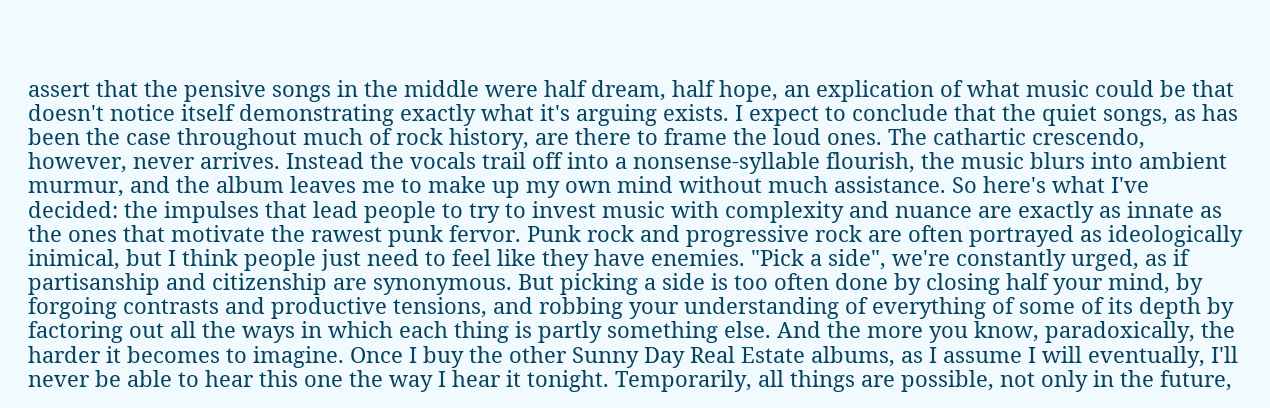assert that the pensive songs in the middle were half dream, half hope, an explication of what music could be that doesn't notice itself demonstrating exactly what it's arguing exists. I expect to conclude that the quiet songs, as has been the case throughout much of rock history, are there to frame the loud ones. The cathartic crescendo, however, never arrives. Instead the vocals trail off into a nonsense-syllable flourish, the music blurs into ambient murmur, and the album leaves me to make up my own mind without much assistance. So here's what I've decided: the impulses that lead people to try to invest music with complexity and nuance are exactly as innate as the ones that motivate the rawest punk fervor. Punk rock and progressive rock are often portrayed as ideologically inimical, but I think people just need to feel like they have enemies. "Pick a side", we're constantly urged, as if partisanship and citizenship are synonymous. But picking a side is too often done by closing half your mind, by forgoing contrasts and productive tensions, and robbing your understanding of everything of some of its depth by factoring out all the ways in which each thing is partly something else. And the more you know, paradoxically, the harder it becomes to imagine. Once I buy the other Sunny Day Real Estate albums, as I assume I will eventually, I'll never be able to hear this one the way I hear it tonight. Temporarily, all things are possible, not only in the future,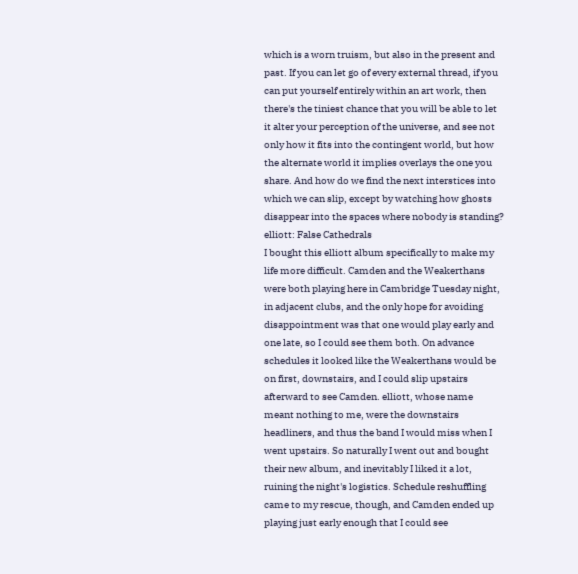which is a worn truism, but also in the present and past. If you can let go of every external thread, if you can put yourself entirely within an art work, then there's the tiniest chance that you will be able to let it alter your perception of the universe, and see not only how it fits into the contingent world, but how the alternate world it implies overlays the one you share. And how do we find the next interstices into which we can slip, except by watching how ghosts disappear into the spaces where nobody is standing?
elliott: False Cathedrals
I bought this elliott album specifically to make my life more difficult. Camden and the Weakerthans were both playing here in Cambridge Tuesday night, in adjacent clubs, and the only hope for avoiding disappointment was that one would play early and one late, so I could see them both. On advance schedules it looked like the Weakerthans would be on first, downstairs, and I could slip upstairs afterward to see Camden. elliott, whose name meant nothing to me, were the downstairs headliners, and thus the band I would miss when I went upstairs. So naturally I went out and bought their new album, and inevitably I liked it a lot, ruining the night's logistics. Schedule reshuffling came to my rescue, though, and Camden ended up playing just early enough that I could see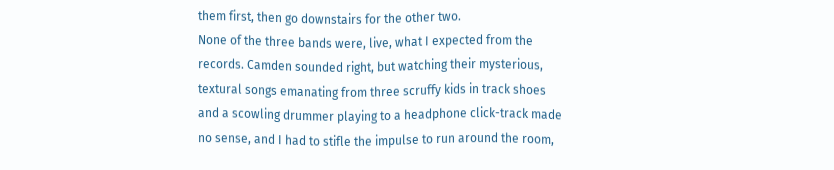them first, then go downstairs for the other two.
None of the three bands were, live, what I expected from the records. Camden sounded right, but watching their mysterious, textural songs emanating from three scruffy kids in track shoes and a scowling drummer playing to a headphone click-track made no sense, and I had to stifle the impulse to run around the room,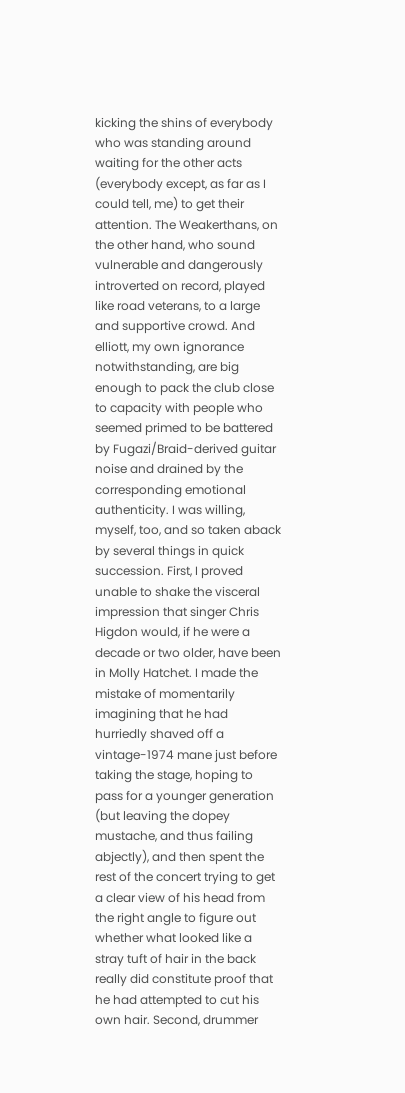kicking the shins of everybody who was standing around waiting for the other acts (everybody except, as far as I could tell, me) to get their attention. The Weakerthans, on the other hand, who sound vulnerable and dangerously introverted on record, played like road veterans, to a large and supportive crowd. And elliott, my own ignorance notwithstanding, are big enough to pack the club close to capacity with people who seemed primed to be battered by Fugazi/Braid-derived guitar noise and drained by the corresponding emotional authenticity. I was willing, myself, too, and so taken aback by several things in quick succession. First, I proved unable to shake the visceral impression that singer Chris Higdon would, if he were a decade or two older, have been in Molly Hatchet. I made the mistake of momentarily imagining that he had hurriedly shaved off a vintage-1974 mane just before taking the stage, hoping to pass for a younger generation (but leaving the dopey mustache, and thus failing abjectly), and then spent the rest of the concert trying to get a clear view of his head from the right angle to figure out whether what looked like a stray tuft of hair in the back really did constitute proof that he had attempted to cut his own hair. Second, drummer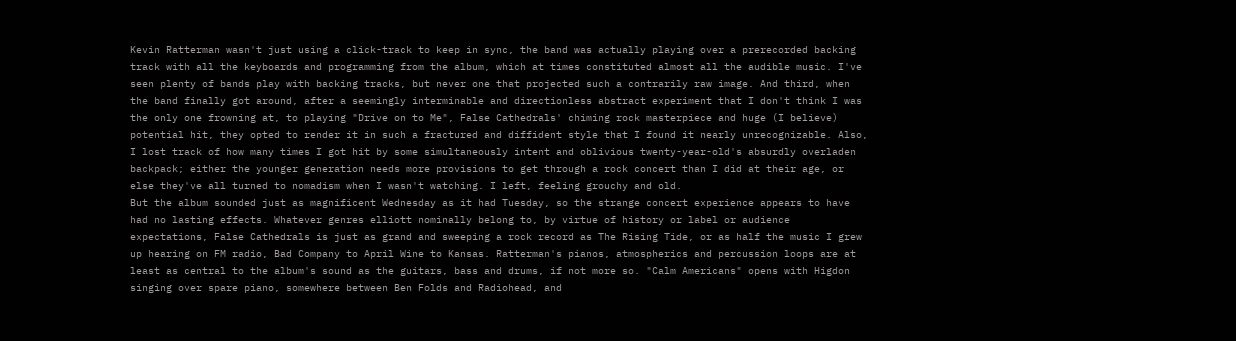Kevin Ratterman wasn't just using a click-track to keep in sync, the band was actually playing over a prerecorded backing track with all the keyboards and programming from the album, which at times constituted almost all the audible music. I've seen plenty of bands play with backing tracks, but never one that projected such a contrarily raw image. And third, when the band finally got around, after a seemingly interminable and directionless abstract experiment that I don't think I was the only one frowning at, to playing "Drive on to Me", False Cathedrals' chiming rock masterpiece and huge (I believe) potential hit, they opted to render it in such a fractured and diffident style that I found it nearly unrecognizable. Also, I lost track of how many times I got hit by some simultaneously intent and oblivious twenty-year-old's absurdly overladen backpack; either the younger generation needs more provisions to get through a rock concert than I did at their age, or else they've all turned to nomadism when I wasn't watching. I left, feeling grouchy and old.
But the album sounded just as magnificent Wednesday as it had Tuesday, so the strange concert experience appears to have had no lasting effects. Whatever genres elliott nominally belong to, by virtue of history or label or audience expectations, False Cathedrals is just as grand and sweeping a rock record as The Rising Tide, or as half the music I grew up hearing on FM radio, Bad Company to April Wine to Kansas. Ratterman's pianos, atmospherics and percussion loops are at least as central to the album's sound as the guitars, bass and drums, if not more so. "Calm Americans" opens with Higdon singing over spare piano, somewhere between Ben Folds and Radiohead, and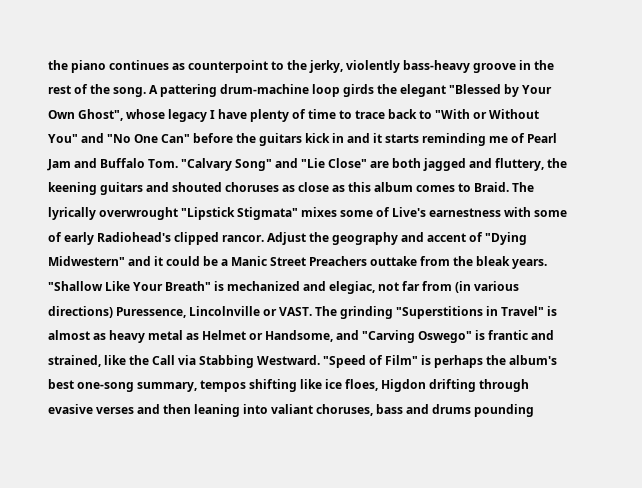the piano continues as counterpoint to the jerky, violently bass-heavy groove in the rest of the song. A pattering drum-machine loop girds the elegant "Blessed by Your Own Ghost", whose legacy I have plenty of time to trace back to "With or Without You" and "No One Can" before the guitars kick in and it starts reminding me of Pearl Jam and Buffalo Tom. "Calvary Song" and "Lie Close" are both jagged and fluttery, the keening guitars and shouted choruses as close as this album comes to Braid. The lyrically overwrought "Lipstick Stigmata" mixes some of Live's earnestness with some of early Radiohead's clipped rancor. Adjust the geography and accent of "Dying Midwestern" and it could be a Manic Street Preachers outtake from the bleak years. "Shallow Like Your Breath" is mechanized and elegiac, not far from (in various directions) Puressence, Lincolnville or VAST. The grinding "Superstitions in Travel" is almost as heavy metal as Helmet or Handsome, and "Carving Oswego" is frantic and strained, like the Call via Stabbing Westward. "Speed of Film" is perhaps the album's best one-song summary, tempos shifting like ice floes, Higdon drifting through evasive verses and then leaning into valiant choruses, bass and drums pounding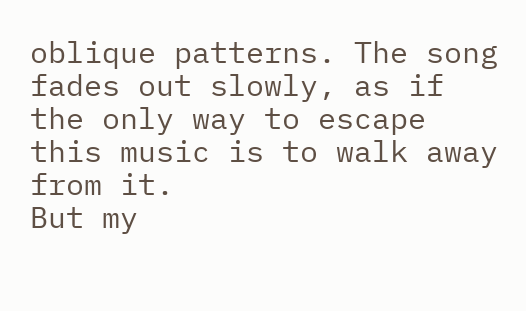oblique patterns. The song fades out slowly, as if the only way to escape this music is to walk away from it.
But my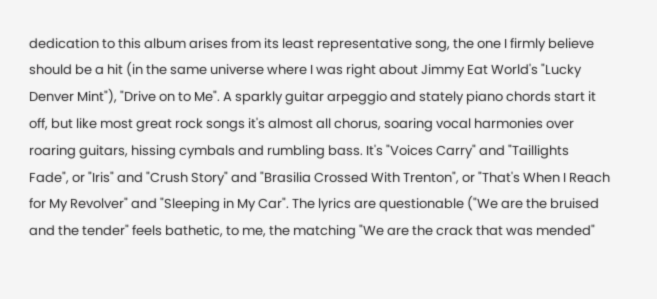dedication to this album arises from its least representative song, the one I firmly believe should be a hit (in the same universe where I was right about Jimmy Eat World's "Lucky Denver Mint"), "Drive on to Me". A sparkly guitar arpeggio and stately piano chords start it off, but like most great rock songs it's almost all chorus, soaring vocal harmonies over roaring guitars, hissing cymbals and rumbling bass. It's "Voices Carry" and "Taillights Fade", or "Iris" and "Crush Story" and "Brasilia Crossed With Trenton", or "That's When I Reach for My Revolver" and "Sleeping in My Car". The lyrics are questionable ("We are the bruised and the tender" feels bathetic, to me, the matching "We are the crack that was mended"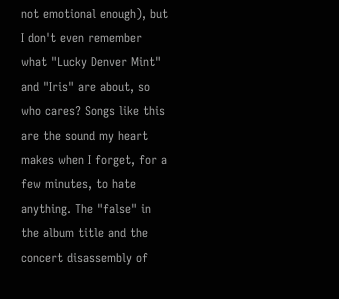not emotional enough), but I don't even remember what "Lucky Denver Mint" and "Iris" are about, so who cares? Songs like this are the sound my heart makes when I forget, for a few minutes, to hate anything. The "false" in the album title and the concert disassembly of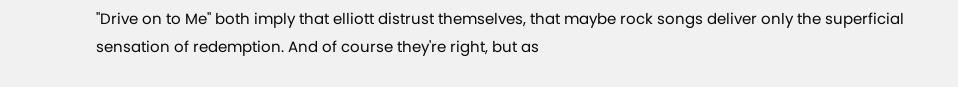"Drive on to Me" both imply that elliott distrust themselves, that maybe rock songs deliver only the superficial sensation of redemption. And of course they're right, but as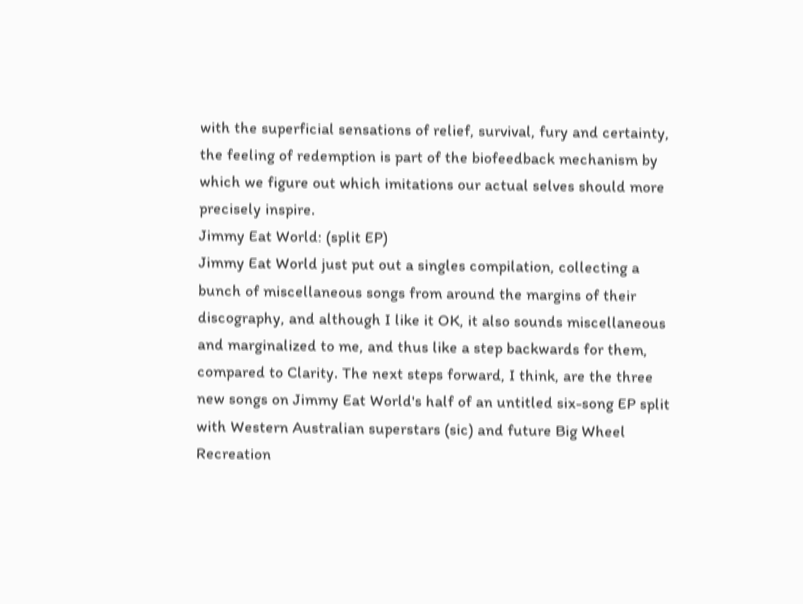with the superficial sensations of relief, survival, fury and certainty, the feeling of redemption is part of the biofeedback mechanism by which we figure out which imitations our actual selves should more precisely inspire.
Jimmy Eat World: (split EP)
Jimmy Eat World just put out a singles compilation, collecting a bunch of miscellaneous songs from around the margins of their discography, and although I like it OK, it also sounds miscellaneous and marginalized to me, and thus like a step backwards for them, compared to Clarity. The next steps forward, I think, are the three new songs on Jimmy Eat World's half of an untitled six-song EP split with Western Australian superstars (sic) and future Big Wheel Recreation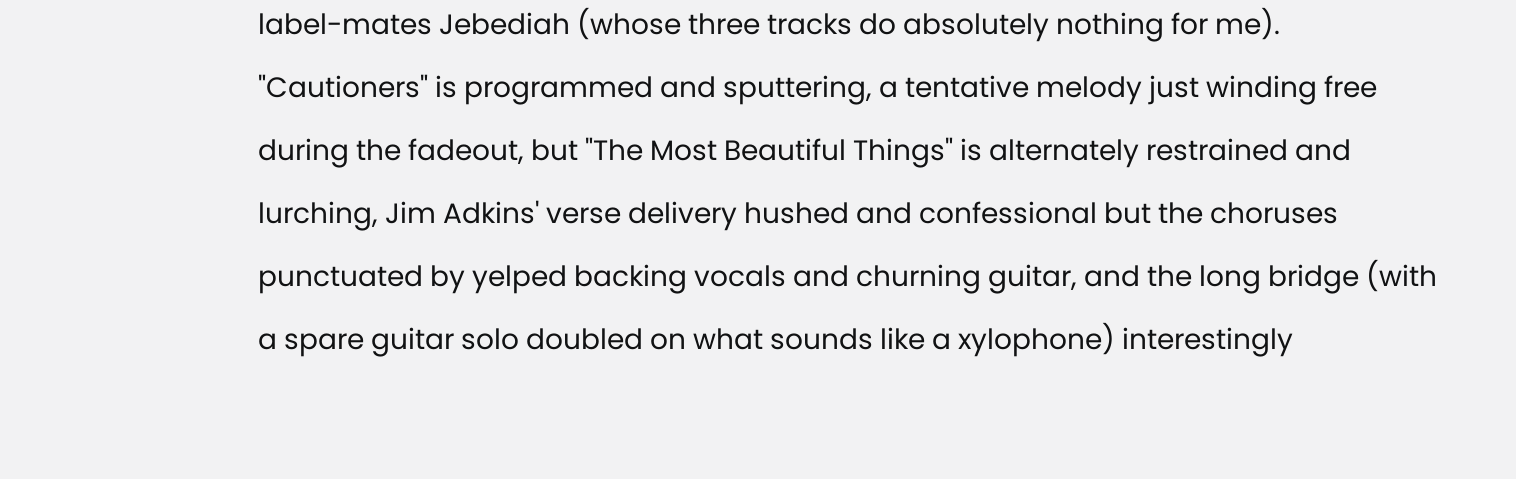label-mates Jebediah (whose three tracks do absolutely nothing for me). "Cautioners" is programmed and sputtering, a tentative melody just winding free during the fadeout, but "The Most Beautiful Things" is alternately restrained and lurching, Jim Adkins' verse delivery hushed and confessional but the choruses punctuated by yelped backing vocals and churning guitar, and the long bridge (with a spare guitar solo doubled on what sounds like a xylophone) interestingly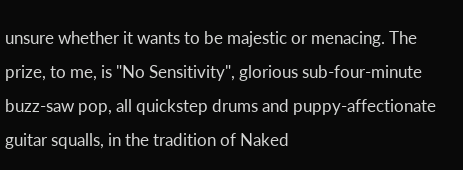unsure whether it wants to be majestic or menacing. The prize, to me, is "No Sensitivity", glorious sub-four-minute buzz-saw pop, all quickstep drums and puppy-affectionate guitar squalls, in the tradition of Naked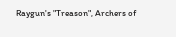Raygun's "Treason", Archers of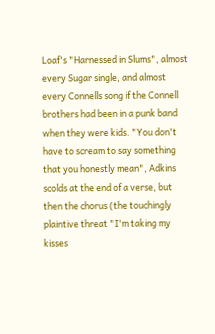Loaf's "Harnessed in Slums", almost every Sugar single, and almost every Connells song if the Connell brothers had been in a punk band when they were kids. "You don't have to scream to say something that you honestly mean", Adkins scolds at the end of a verse, but then the chorus (the touchingly plaintive threat "I'm taking my kisses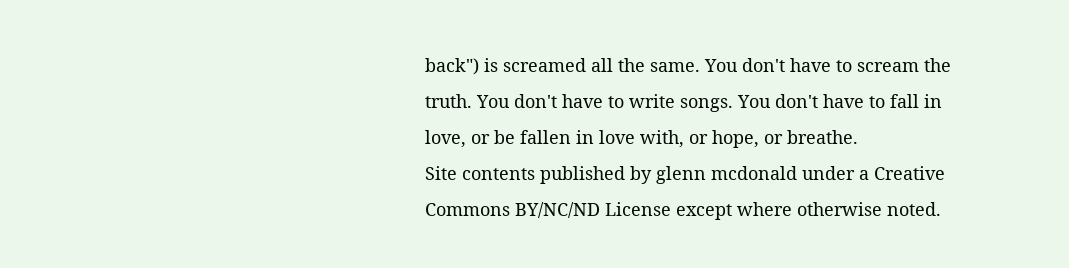back") is screamed all the same. You don't have to scream the truth. You don't have to write songs. You don't have to fall in love, or be fallen in love with, or hope, or breathe.
Site contents published by glenn mcdonald under a Creative Commons BY/NC/ND License except where otherwise noted.